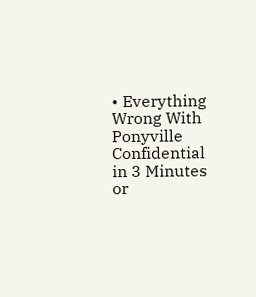• Everything Wrong With Ponyville Confidential in 3 Minutes or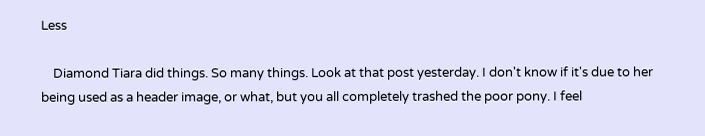Less

    Diamond Tiara did things. So many things. Look at that post yesterday. I don't know if it's due to her being used as a header image, or what, but you all completely trashed the poor pony. I feel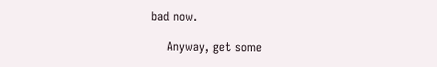bad now.

    Anyway, get some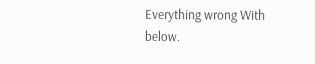Everything wrong With below.